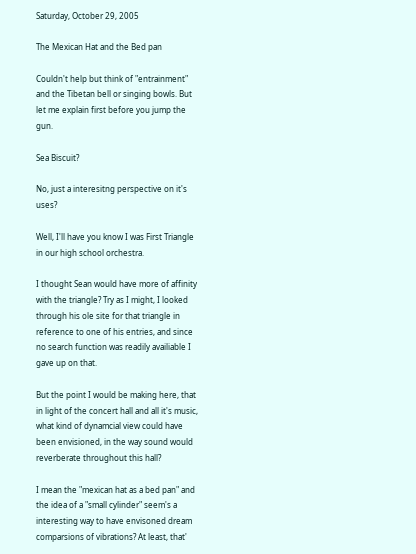Saturday, October 29, 2005

The Mexican Hat and the Bed pan

Couldn't help but think of "entrainment" and the Tibetan bell or singing bowls. But let me explain first before you jump the gun.

Sea Biscuit?

No, just a interesitng perspective on it's uses?

Well, I'll have you know I was First Triangle in our high school orchestra.

I thought Sean would have more of affinity with the triangle? Try as I might, I looked through his ole site for that triangle in reference to one of his entries, and since no search function was readily availiable I gave up on that.

But the point I would be making here, that in light of the concert hall and all it's music, what kind of dynamcial view could have been envisioned, in the way sound would reverberate throughout this hall?

I mean the "mexican hat as a bed pan" and the idea of a "small cylinder" seem's a interesting way to have envisoned dream comparsions of vibrations? At least, that'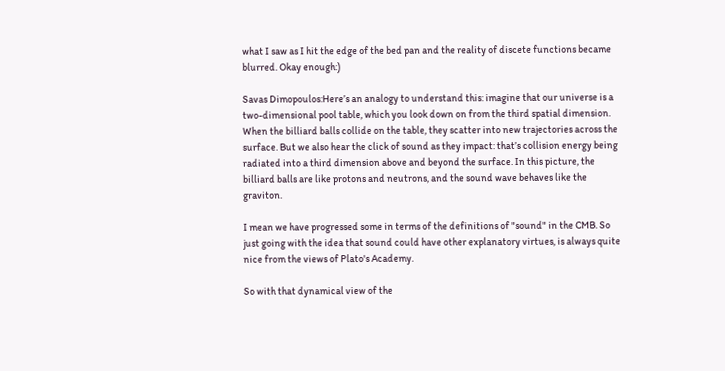what I saw as I hit the edge of the bed pan and the reality of discete functions became blurred. Okay enough:)

Savas Dimopoulos:Here’s an analogy to understand this: imagine that our universe is a two-dimensional pool table, which you look down on from the third spatial dimension. When the billiard balls collide on the table, they scatter into new trajectories across the surface. But we also hear the click of sound as they impact: that’s collision energy being radiated into a third dimension above and beyond the surface. In this picture, the billiard balls are like protons and neutrons, and the sound wave behaves like the graviton.

I mean we have progressed some in terms of the definitions of "sound" in the CMB. So just going with the idea that sound could have other explanatory virtues, is always quite nice from the views of Plato's Academy.

So with that dynamical view of the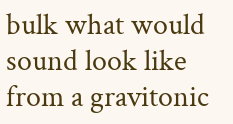bulk what would sound look like from a gravitonic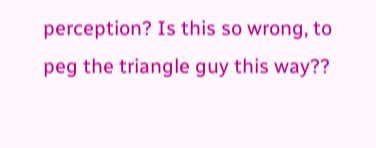perception? Is this so wrong, to peg the triangle guy this way??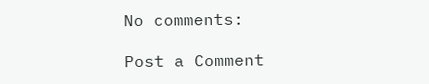No comments:

Post a Comment